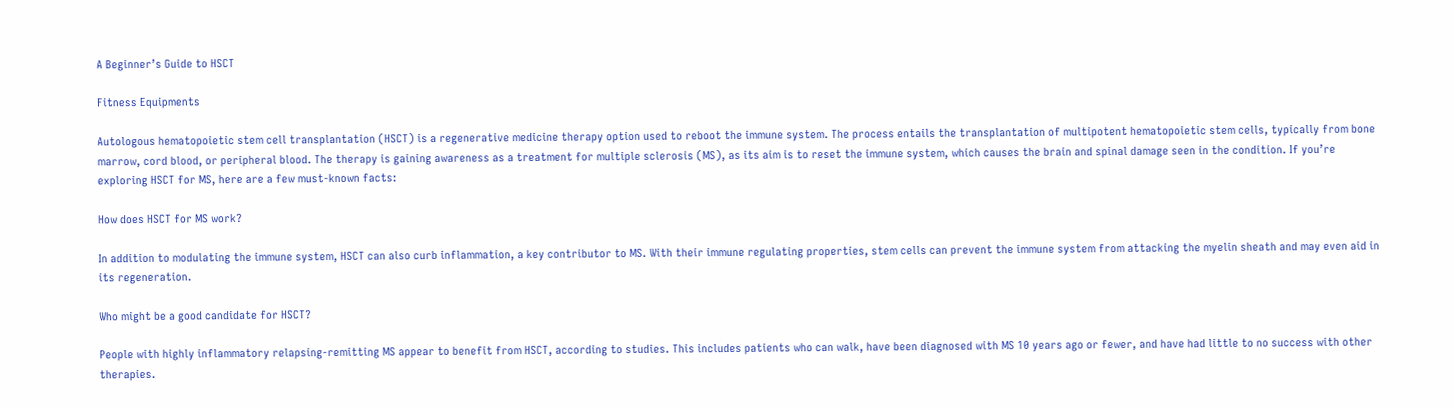A Beginner’s Guide to HSCT

Fitness Equipments

Autologous hematopoietic stem cell transplantation (HSCT) is a regenerative medicine therapy option used to reboot the immune system. The process entails the transplantation of multipotent hematopoietic stem cells, typically from bone marrow, cord blood, or peripheral blood. The therapy is gaining awareness as a treatment for multiple sclerosis (MS), as its aim is to reset the immune system, which causes the brain and spinal damage seen in the condition. If you’re exploring HSCT for MS, here are a few must-known facts:

How does HSCT for MS work?

In addition to modulating the immune system, HSCT can also curb inflammation, a key contributor to MS. With their immune regulating properties, stem cells can prevent the immune system from attacking the myelin sheath and may even aid in its regeneration.

Who might be a good candidate for HSCT?

People with highly inflammatory relapsing-remitting MS appear to benefit from HSCT, according to studies. This includes patients who can walk, have been diagnosed with MS 10 years ago or fewer, and have had little to no success with other therapies.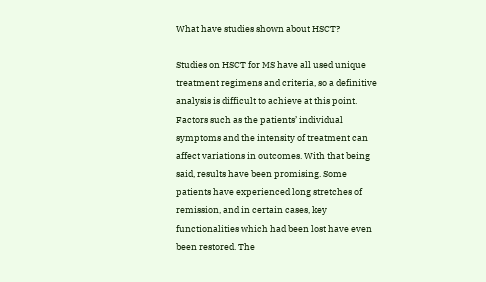What have studies shown about HSCT?

Studies on HSCT for MS have all used unique treatment regimens and criteria, so a definitive analysis is difficult to achieve at this point. Factors such as the patients’ individual symptoms and the intensity of treatment can affect variations in outcomes. With that being said, results have been promising. Some patients have experienced long stretches of remission, and in certain cases, key functionalities which had been lost have even been restored. The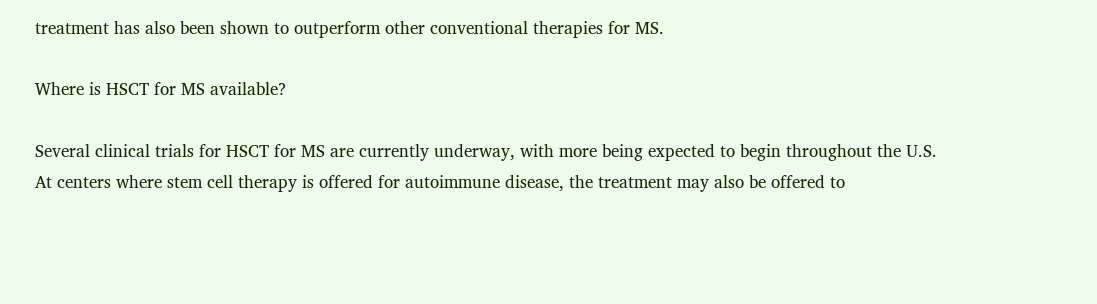treatment has also been shown to outperform other conventional therapies for MS.

Where is HSCT for MS available?

Several clinical trials for HSCT for MS are currently underway, with more being expected to begin throughout the U.S. At centers where stem cell therapy is offered for autoimmune disease, the treatment may also be offered to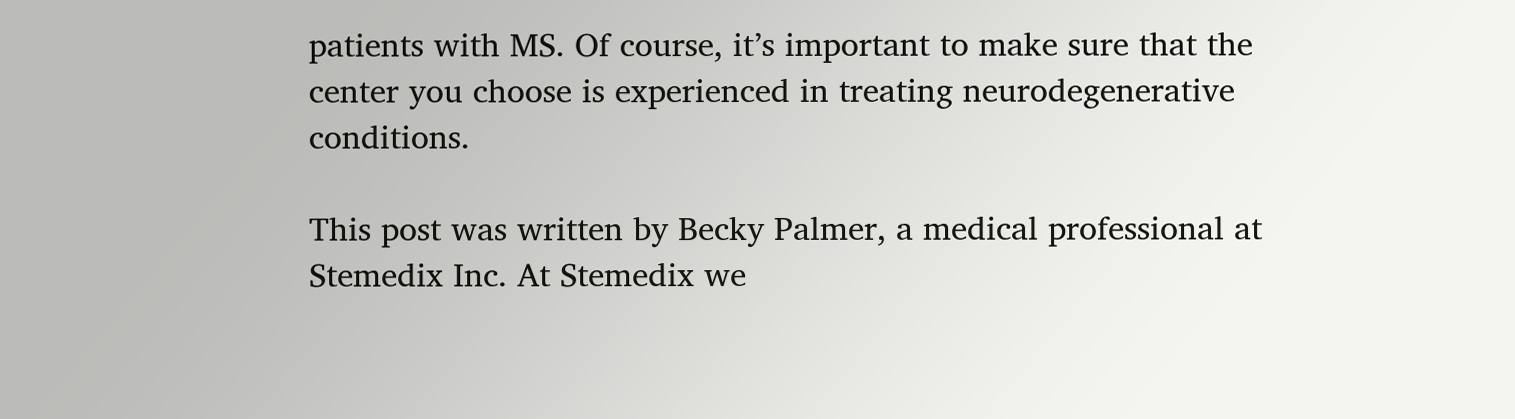patients with MS. Of course, it’s important to make sure that the center you choose is experienced in treating neurodegenerative conditions.

This post was written by Becky Palmer, a medical professional at Stemedix Inc. At Stemedix we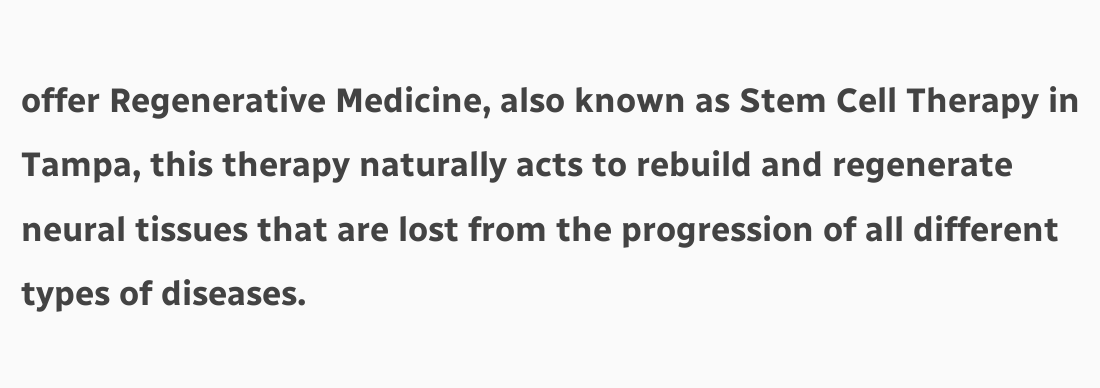offer Regenerative Medicine, also known as Stem Cell Therapy in Tampa, this therapy naturally acts to rebuild and regenerate neural tissues that are lost from the progression of all different types of diseases.